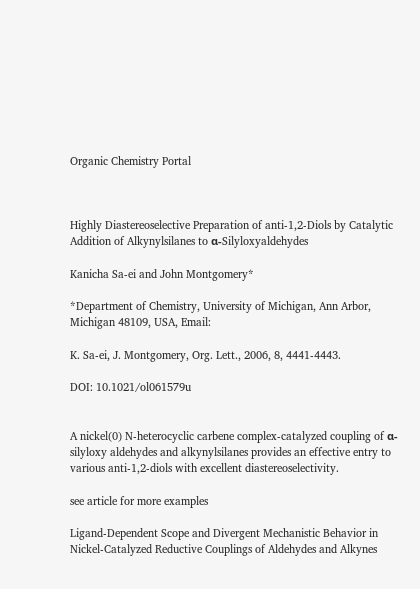Organic Chemistry Portal



Highly Diastereoselective Preparation of anti-1,2-Diols by Catalytic Addition of Alkynylsilanes to α-Silyloxyaldehydes

Kanicha Sa-ei and John Montgomery*

*Department of Chemistry, University of Michigan, Ann Arbor, Michigan 48109, USA, Email:

K. Sa-ei, J. Montgomery, Org. Lett., 2006, 8, 4441-4443.

DOI: 10.1021/ol061579u


A nickel(0) N-heterocyclic carbene complex-catalyzed coupling of α-silyloxy aldehydes and alkynylsilanes provides an effective entry to various anti-1,2-diols with excellent diastereoselectivity.

see article for more examples

Ligand-Dependent Scope and Divergent Mechanistic Behavior in Nickel-Catalyzed Reductive Couplings of Aldehydes and Alkynes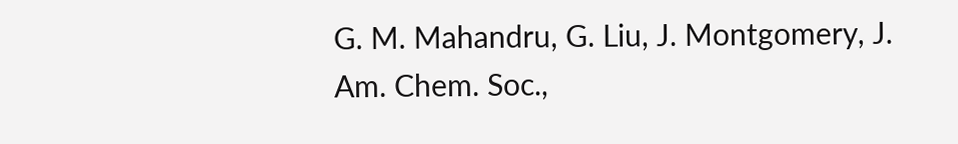G. M. Mahandru, G. Liu, J. Montgomery, J. Am. Chem. Soc.,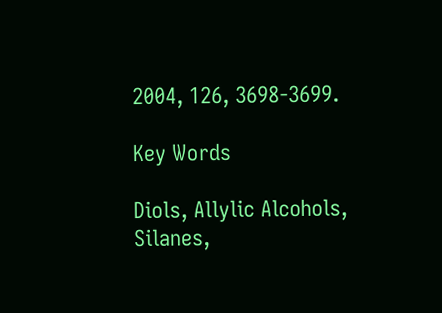2004, 126, 3698-3699.

Key Words

Diols, Allylic Alcohols, Silanes,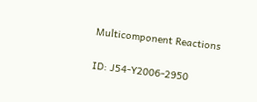Multicomponent Reactions

ID: J54-Y2006-2950